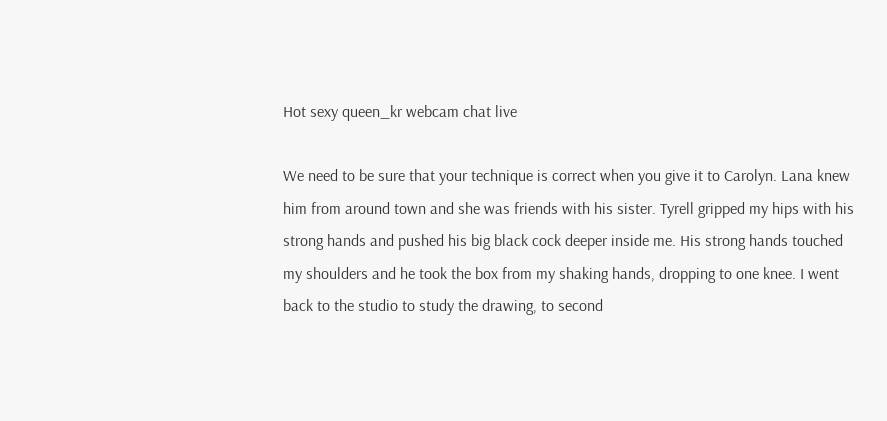Hot sexy queen_kr webcam chat live

We need to be sure that your technique is correct when you give it to Carolyn. Lana knew him from around town and she was friends with his sister. Tyrell gripped my hips with his strong hands and pushed his big black cock deeper inside me. His strong hands touched my shoulders and he took the box from my shaking hands, dropping to one knee. I went back to the studio to study the drawing, to second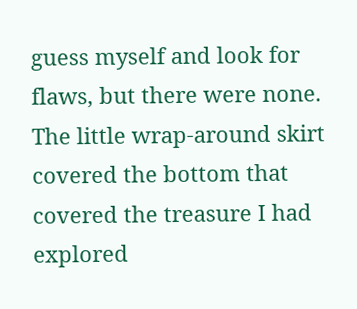guess myself and look for flaws, but there were none. The little wrap-around skirt covered the bottom that covered the treasure I had explored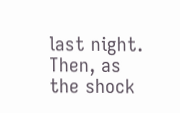last night. Then, as the shock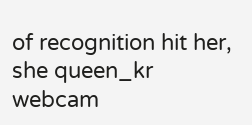of recognition hit her, she queen_kr webcam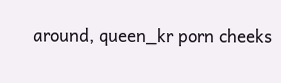around, queen_kr porn cheeks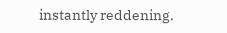instantly reddening.